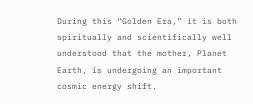During this “Golden Era,” it is both spiritually and scientifically well understood that the mother, Planet Earth, is undergoing an important cosmic energy shift.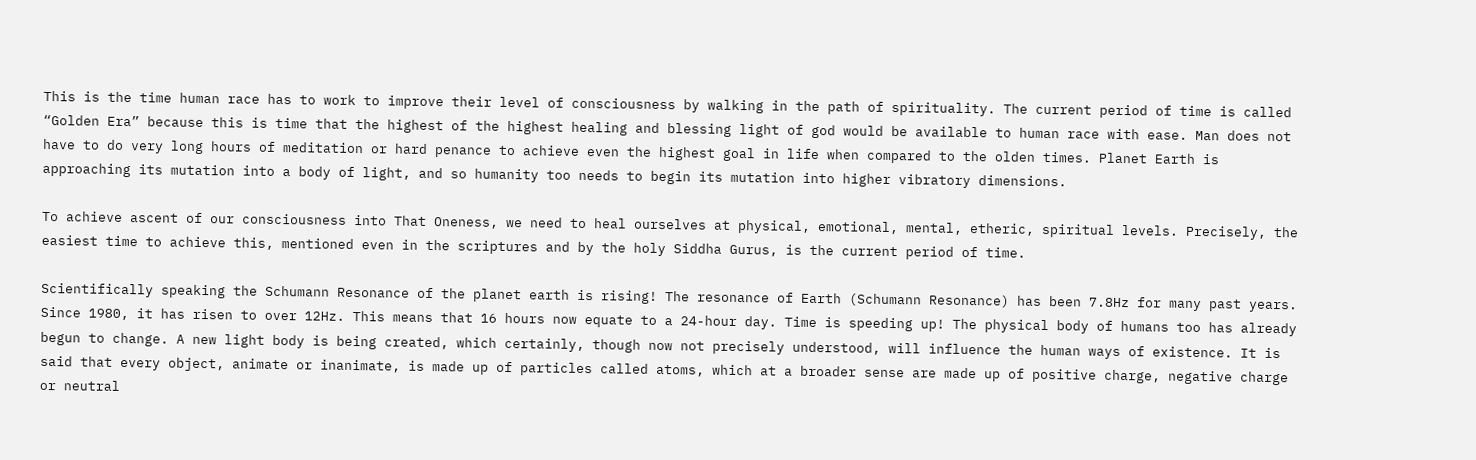This is the time human race has to work to improve their level of consciousness by walking in the path of spirituality. The current period of time is called “Golden Era” because this is time that the highest of the highest healing and blessing light of god would be available to human race with ease. Man does not have to do very long hours of meditation or hard penance to achieve even the highest goal in life when compared to the olden times. Planet Earth is approaching its mutation into a body of light, and so humanity too needs to begin its mutation into higher vibratory dimensions.

To achieve ascent of our consciousness into That Oneness, we need to heal ourselves at physical, emotional, mental, etheric, spiritual levels. Precisely, the easiest time to achieve this, mentioned even in the scriptures and by the holy Siddha Gurus, is the current period of time.

Scientifically speaking the Schumann Resonance of the planet earth is rising! The resonance of Earth (Schumann Resonance) has been 7.8Hz for many past years. Since 1980, it has risen to over 12Hz. This means that 16 hours now equate to a 24-hour day. Time is speeding up! The physical body of humans too has already begun to change. A new light body is being created, which certainly, though now not precisely understood, will influence the human ways of existence. It is said that every object, animate or inanimate, is made up of particles called atoms, which at a broader sense are made up of positive charge, negative charge or neutral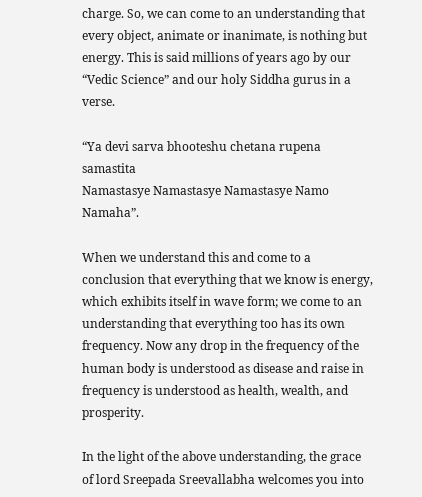charge. So, we can come to an understanding that every object, animate or inanimate, is nothing but energy. This is said millions of years ago by our “Vedic Science” and our holy Siddha gurus in a verse.

“Ya devi sarva bhooteshu chetana rupena samastita
Namastasye Namastasye Namastasye Namo Namaha”.

When we understand this and come to a conclusion that everything that we know is energy, which exhibits itself in wave form; we come to an understanding that everything too has its own frequency. Now any drop in the frequency of the human body is understood as disease and raise in frequency is understood as health, wealth, and prosperity.

In the light of the above understanding, the grace of lord Sreepada Sreevallabha welcomes you into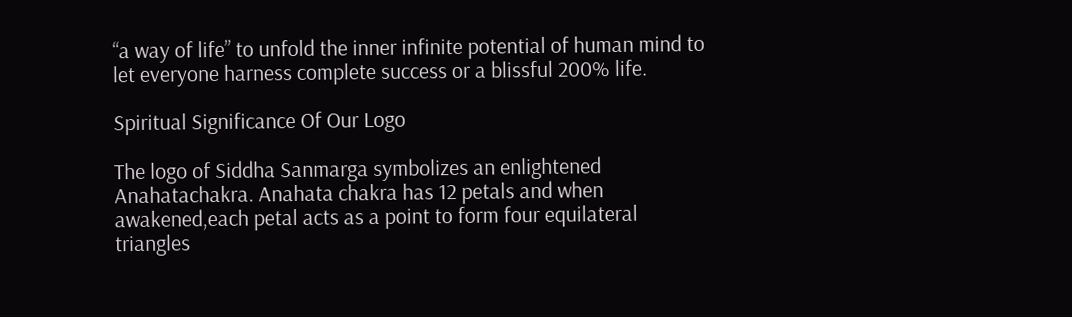“a way of life” to unfold the inner infinite potential of human mind to let everyone harness complete success or a blissful 200% life.

Spiritual Significance Of Our Logo

The logo of Siddha Sanmarga symbolizes an enlightened Anahatachakra. Anahata chakra has 12 petals and when awakened,each petal acts as a point to form four equilateral triangles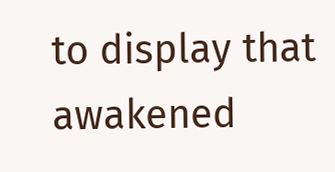to display that awakened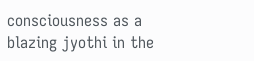consciousness as a blazing jyothi in the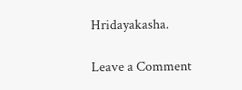Hridayakasha.

Leave a Comment